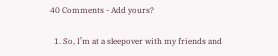40 Comments - Add yours?

  1. So, I’m at a sleepover with my friends and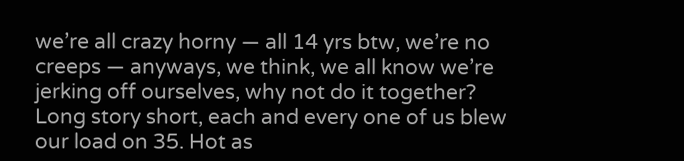we’re all crazy horny — all 14 yrs btw, we’re no creeps — anyways, we think, we all know we’re jerking off ourselves, why not do it together? Long story short, each and every one of us blew our load on 35. Hot as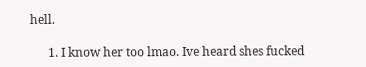hell.

      1. I know her too lmao. Ive heard shes fucked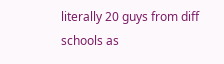literally 20 guys from diff schools as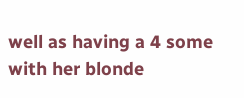well as having a 4 some with her blonde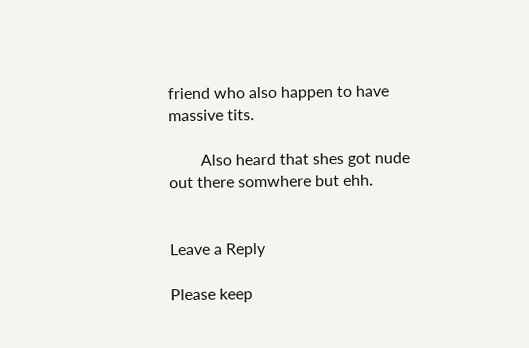friend who also happen to have massive tits.

        Also heard that shes got nude out there somwhere but ehh.


Leave a Reply

Please keep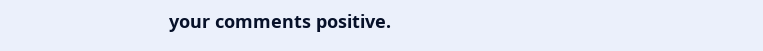your comments positive.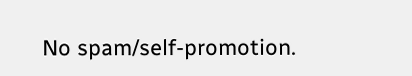No spam/self-promotion.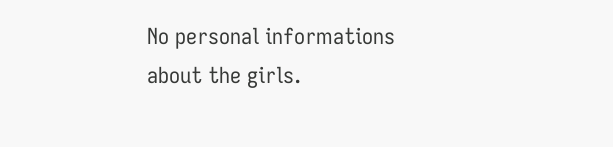No personal informations about the girls.